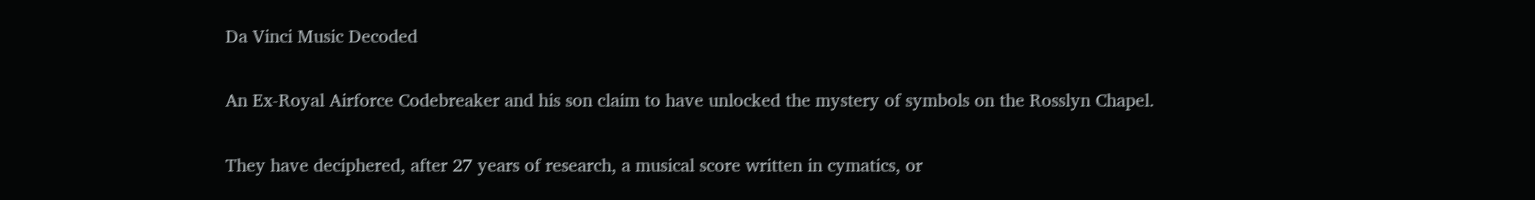Da Vinci Music Decoded

An Ex-Royal Airforce Codebreaker and his son claim to have unlocked the mystery of symbols on the Rosslyn Chapel.

They have deciphered, after 27 years of research, a musical score written in cymatics, or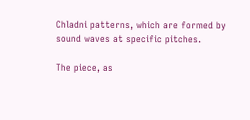Chladni patterns, which are formed by sound waves at specific pitches.

The piece, as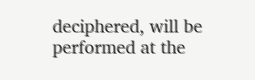deciphered, will be performed at the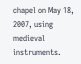chapel on May 18, 2007, using medieval instruments.